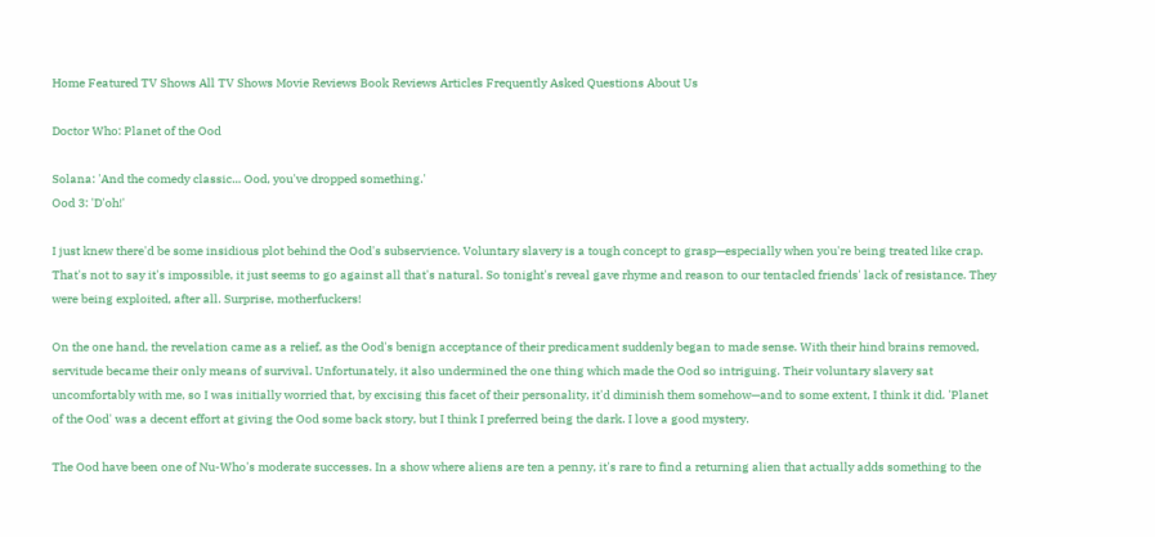Home Featured TV Shows All TV Shows Movie Reviews Book Reviews Articles Frequently Asked Questions About Us

Doctor Who: Planet of the Ood

Solana: 'And the comedy classic... Ood, you've dropped something.'
Ood 3: 'D'oh!'

I just knew there'd be some insidious plot behind the Ood's subservience. Voluntary slavery is a tough concept to grasp—especially when you're being treated like crap. That's not to say it's impossible, it just seems to go against all that's natural. So tonight's reveal gave rhyme and reason to our tentacled friends' lack of resistance. They were being exploited, after all. Surprise, motherfuckers!

On the one hand, the revelation came as a relief, as the Ood's benign acceptance of their predicament suddenly began to made sense. With their hind brains removed, servitude became their only means of survival. Unfortunately, it also undermined the one thing which made the Ood so intriguing. Their voluntary slavery sat uncomfortably with me, so I was initially worried that, by excising this facet of their personality, it'd diminish them somehow—and to some extent, I think it did. 'Planet of the Ood' was a decent effort at giving the Ood some back story, but I think I preferred being the dark. I love a good mystery.

The Ood have been one of Nu-Who's moderate successes. In a show where aliens are ten a penny, it's rare to find a returning alien that actually adds something to the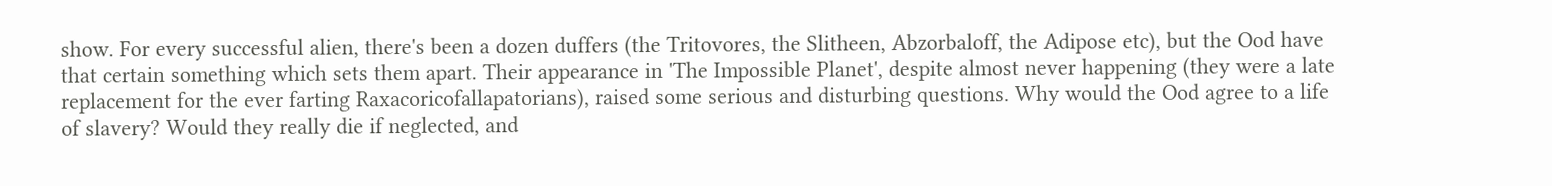show. For every successful alien, there's been a dozen duffers (the Tritovores, the Slitheen, Abzorbaloff, the Adipose etc), but the Ood have that certain something which sets them apart. Their appearance in 'The Impossible Planet', despite almost never happening (they were a late replacement for the ever farting Raxacoricofallapatorians), raised some serious and disturbing questions. Why would the Ood agree to a life of slavery? Would they really die if neglected, and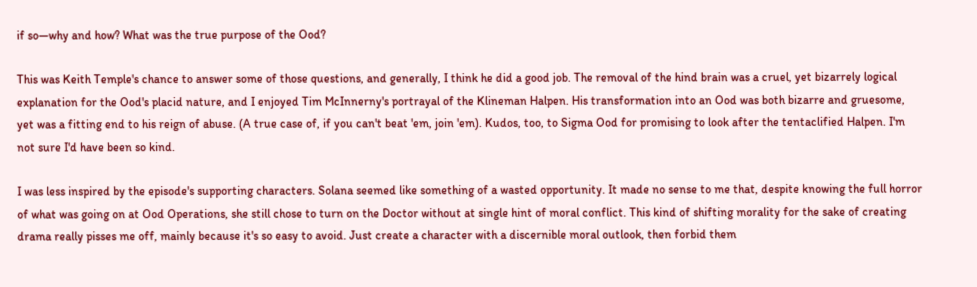if so—why and how? What was the true purpose of the Ood?

This was Keith Temple's chance to answer some of those questions, and generally, I think he did a good job. The removal of the hind brain was a cruel, yet bizarrely logical explanation for the Ood's placid nature, and I enjoyed Tim McInnerny's portrayal of the Klineman Halpen. His transformation into an Ood was both bizarre and gruesome, yet was a fitting end to his reign of abuse. (A true case of, if you can't beat 'em, join 'em). Kudos, too, to Sigma Ood for promising to look after the tentaclified Halpen. I'm not sure I'd have been so kind.

I was less inspired by the episode's supporting characters. Solana seemed like something of a wasted opportunity. It made no sense to me that, despite knowing the full horror of what was going on at Ood Operations, she still chose to turn on the Doctor without at single hint of moral conflict. This kind of shifting morality for the sake of creating drama really pisses me off, mainly because it's so easy to avoid. Just create a character with a discernible moral outlook, then forbid them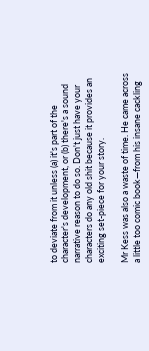to deviate from it unless (a) it's part of the character's development, or (b) there's a sound narrative reason to do so. Don't just have your characters do any old shit because it provides an exciting set-piece for your story.

Mr Kess was also a waste of time. He came across a little too comic book—from his insane cackling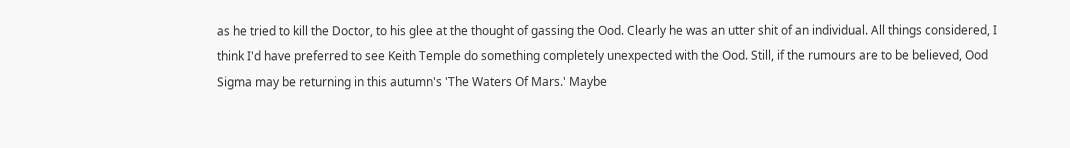as he tried to kill the Doctor, to his glee at the thought of gassing the Ood. Clearly he was an utter shit of an individual. All things considered, I think I'd have preferred to see Keith Temple do something completely unexpected with the Ood. Still, if the rumours are to be believed, Ood Sigma may be returning in this autumn's 'The Waters Of Mars.' Maybe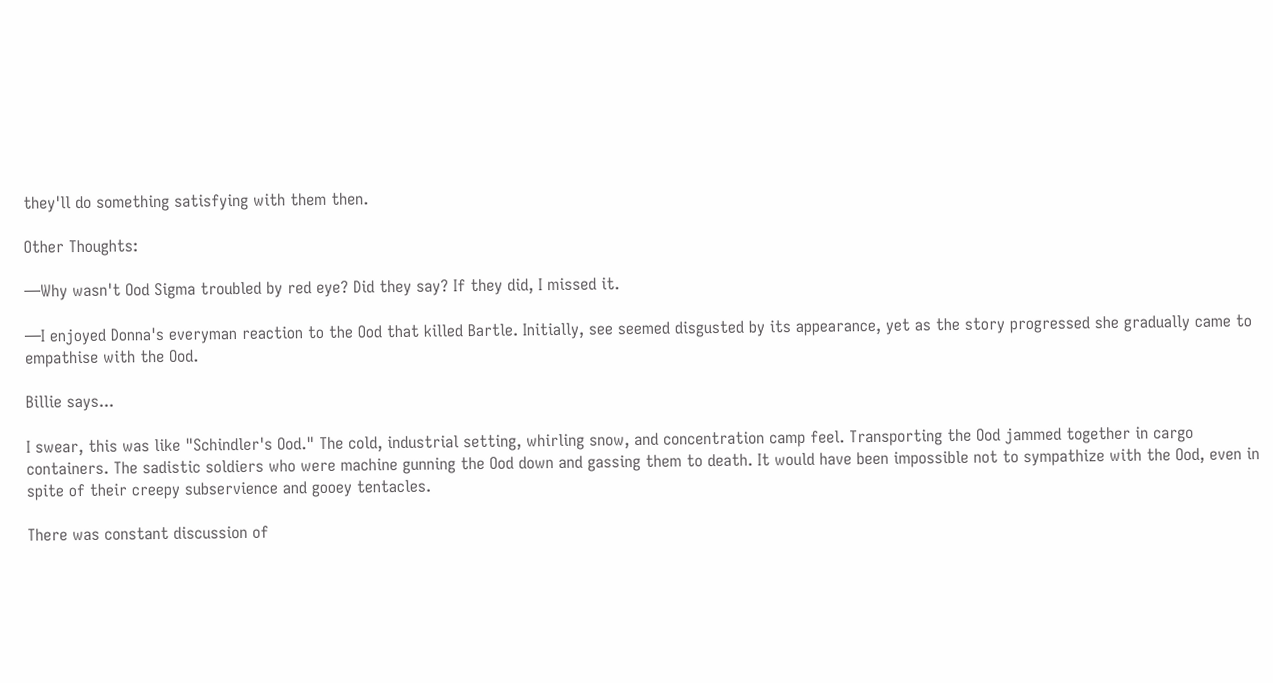they'll do something satisfying with them then.

Other Thoughts:

—Why wasn't Ood Sigma troubled by red eye? Did they say? If they did, I missed it.

—I enjoyed Donna's everyman reaction to the Ood that killed Bartle. Initially, see seemed disgusted by its appearance, yet as the story progressed she gradually came to empathise with the Ood.

Billie says...

I swear, this was like "Schindler's Ood." The cold, industrial setting, whirling snow, and concentration camp feel. Transporting the Ood jammed together in cargo containers. The sadistic soldiers who were machine gunning the Ood down and gassing them to death. It would have been impossible not to sympathize with the Ood, even in spite of their creepy subservience and gooey tentacles.

There was constant discussion of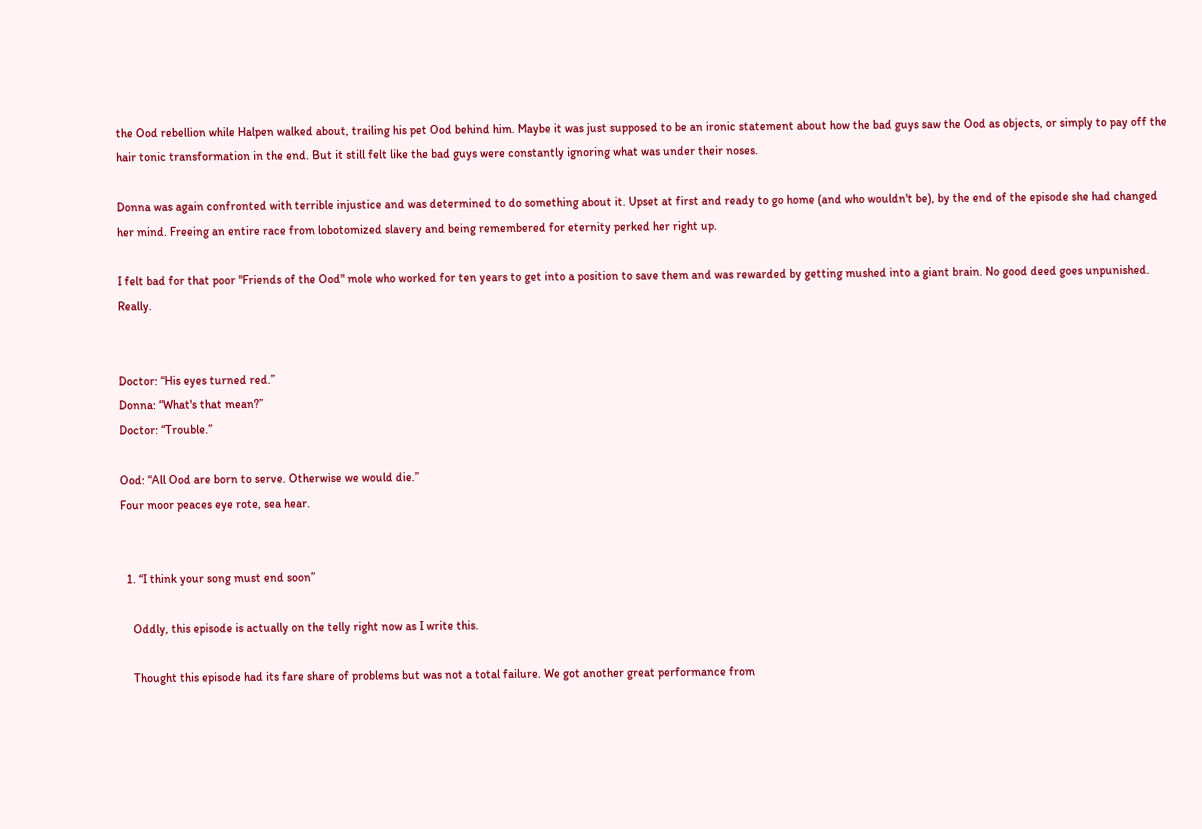the Ood rebellion while Halpen walked about, trailing his pet Ood behind him. Maybe it was just supposed to be an ironic statement about how the bad guys saw the Ood as objects, or simply to pay off the hair tonic transformation in the end. But it still felt like the bad guys were constantly ignoring what was under their noses.

Donna was again confronted with terrible injustice and was determined to do something about it. Upset at first and ready to go home (and who wouldn't be), by the end of the episode she had changed her mind. Freeing an entire race from lobotomized slavery and being remembered for eternity perked her right up.

I felt bad for that poor "Friends of the Ood" mole who worked for ten years to get into a position to save them and was rewarded by getting mushed into a giant brain. No good deed goes unpunished. Really.


Doctor: “His eyes turned red.”
Donna: “What's that mean?”
Doctor: “Trouble.”

Ood: “All Ood are born to serve. Otherwise we would die.”
Four moor peaces eye rote, sea hear.


  1. “I think your song must end soon”

    Oddly, this episode is actually on the telly right now as I write this.

    Thought this episode had its fare share of problems but was not a total failure. We got another great performance from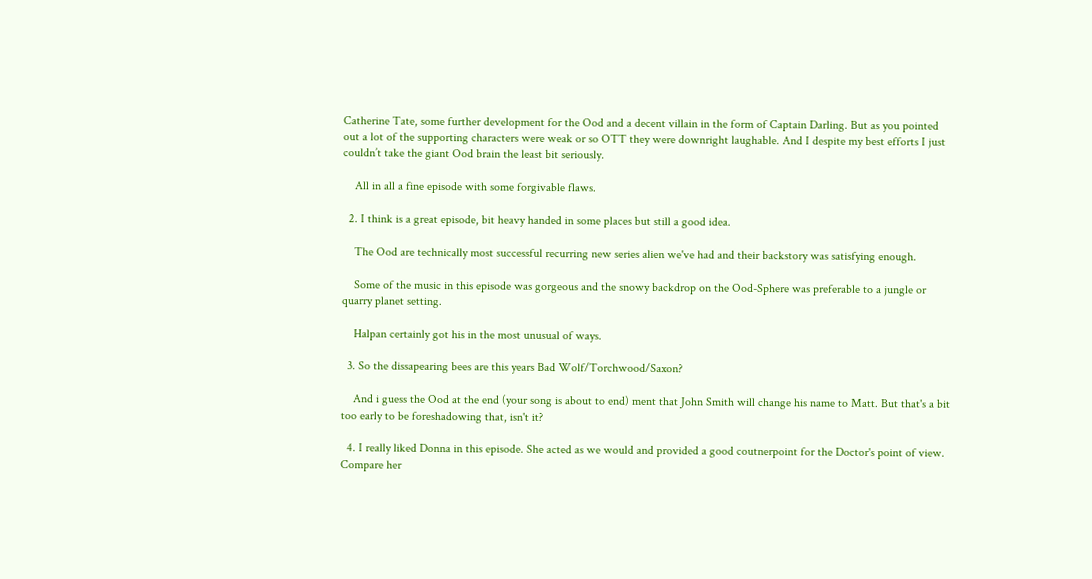Catherine Tate, some further development for the Ood and a decent villain in the form of Captain Darling. But as you pointed out a lot of the supporting characters were weak or so OTT they were downright laughable. And I despite my best efforts I just couldn’t take the giant Ood brain the least bit seriously.

    All in all a fine episode with some forgivable flaws.

  2. I think is a great episode, bit heavy handed in some places but still a good idea.

    The Ood are technically most successful recurring new series alien we've had and their backstory was satisfying enough.

    Some of the music in this episode was gorgeous and the snowy backdrop on the Ood-Sphere was preferable to a jungle or quarry planet setting.

    Halpan certainly got his in the most unusual of ways.

  3. So the dissapearing bees are this years Bad Wolf/Torchwood/Saxon?

    And i guess the Ood at the end (your song is about to end) ment that John Smith will change his name to Matt. But that's a bit too early to be foreshadowing that, isn't it?

  4. I really liked Donna in this episode. She acted as we would and provided a good coutnerpoint for the Doctor's point of view. Compare her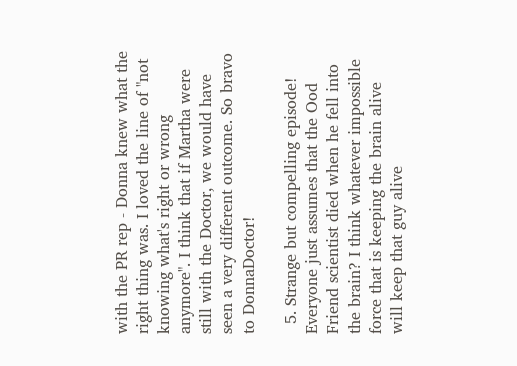with the PR rep - Donna knew what the right thing was. I loved the line of "not knowing what's right or wrong anymore". I think that if Martha were still with the Doctor, we would have seen a very different outcome. So bravo to DonnaDoctor!

  5. Strange but compelling episode! Everyone just assumes that the Ood Friend scientist died when he fell into the brain? I think whatever impossible force that is keeping the brain alive will keep that guy alive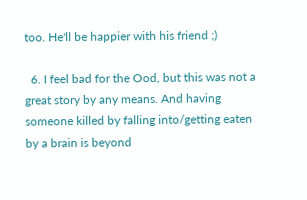too. He'll be happier with his friend ;)

  6. I feel bad for the Ood, but this was not a great story by any means. And having someone killed by falling into/getting eaten by a brain is beyond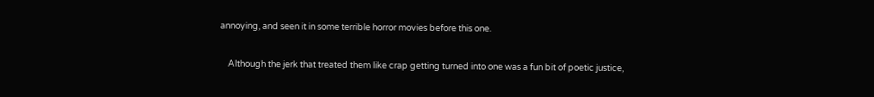annoying, and seen it in some terrible horror movies before this one.

    Although the jerk that treated them like crap getting turned into one was a fun bit of poetic justice,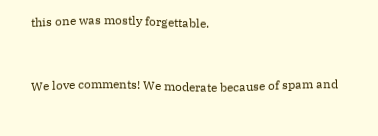this one was mostly forgettable.


We love comments! We moderate because of spam and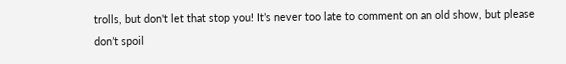trolls, but don't let that stop you! It’s never too late to comment on an old show, but please don’t spoil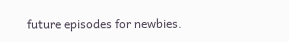future episodes for newbies.